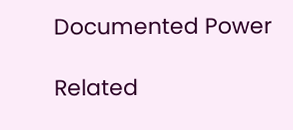Documented Power

Related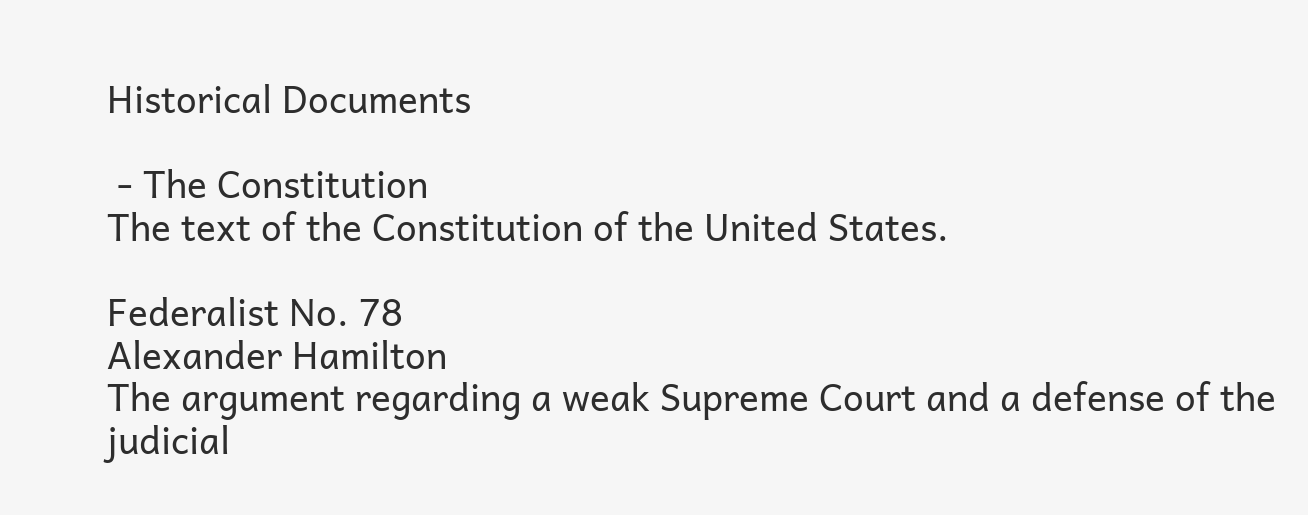Historical Documents

 - The Constitution
The text of the Constitution of the United States.

Federalist No. 78
Alexander Hamilton
The argument regarding a weak Supreme Court and a defense of the judicial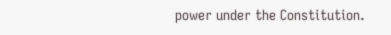power under the Constitution.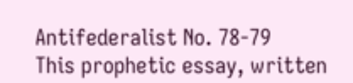Antifederalist No. 78-79
This prophetic essay, written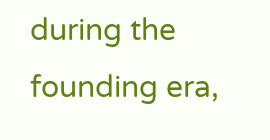during the founding era,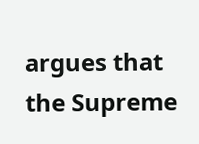argues that the Supreme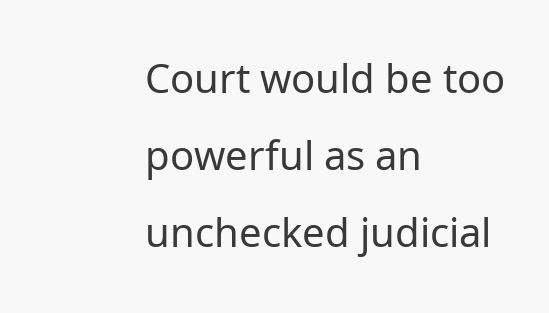Court would be too powerful as an unchecked judicial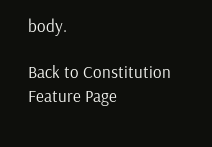body.

Back to Constitution Feature Page